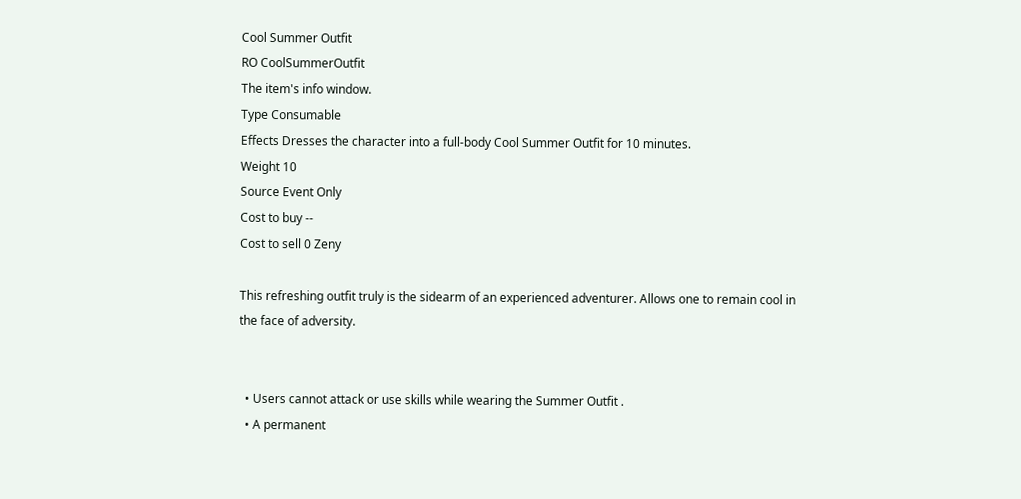Cool Summer Outfit
RO CoolSummerOutfit
The item's info window.
Type Consumable
Effects Dresses the character into a full-body Cool Summer Outfit for 10 minutes.
Weight 10
Source Event Only
Cost to buy --
Cost to sell 0 Zeny

This refreshing outfit truly is the sidearm of an experienced adventurer. Allows one to remain cool in the face of adversity.


  • Users cannot attack or use skills while wearing the Summer Outfit .
  • A permanent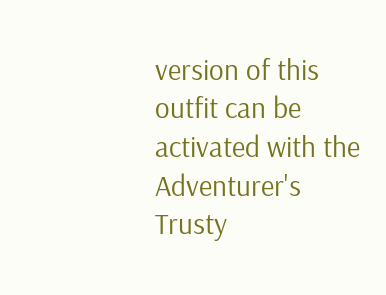version of this outfit can be activated with the Adventurer's Trusty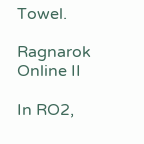Towel.

Ragnarok Online II

In RO2,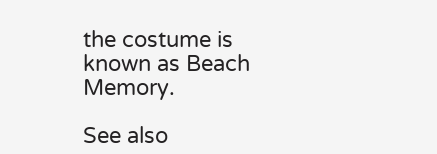the costume is known as Beach Memory.

See also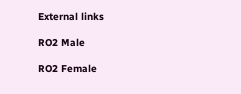External links

RO2 Male

RO2 Female